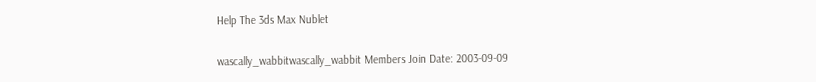Help The 3ds Max Nublet

wascally_wabbitwascally_wabbit Members Join Date: 2003-09-09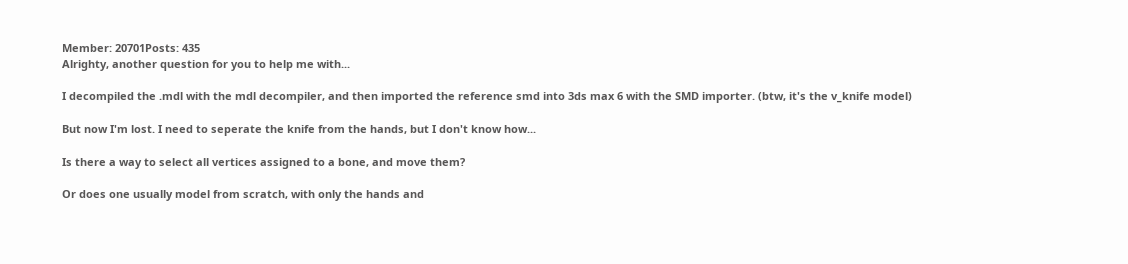Member: 20701Posts: 435
Alrighty, another question for you to help me with...

I decompiled the .mdl with the mdl decompiler, and then imported the reference smd into 3ds max 6 with the SMD importer. (btw, it's the v_knife model)

But now I'm lost. I need to seperate the knife from the hands, but I don't know how...

Is there a way to select all vertices assigned to a bone, and move them?

Or does one usually model from scratch, with only the hands and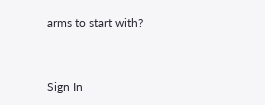arms to start with?


Sign In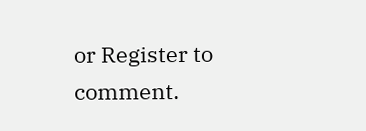or Register to comment.